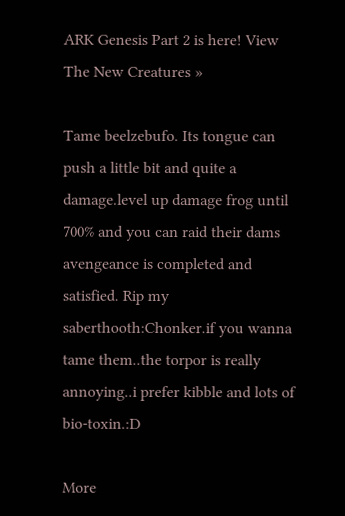ARK Genesis Part 2 is here! View The New Creatures »

Tame beelzebufo. Its tongue can push a little bit and quite a damage.level up damage frog until 700% and you can raid their dams avengeance is completed and satisfied. Rip my saberthooth:Chonker.if you wanna tame them..the torpor is really annoying..i prefer kibble and lots of bio-toxin.:D

More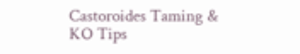Castoroides Taming & KO Tips